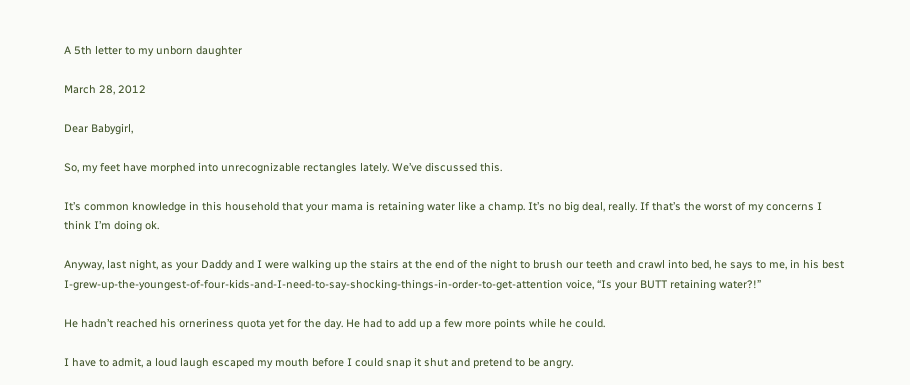A 5th letter to my unborn daughter

March 28, 2012

Dear Babygirl,

So, my feet have morphed into unrecognizable rectangles lately. We’ve discussed this.

It’s common knowledge in this household that your mama is retaining water like a champ. It’s no big deal, really. If that’s the worst of my concerns I think I’m doing ok.

Anyway, last night, as your Daddy and I were walking up the stairs at the end of the night to brush our teeth and crawl into bed, he says to me, in his best I-grew-up-the-youngest-of-four-kids-and-I-need-to-say-shocking-things-in-order-to-get-attention voice, “Is your BUTT retaining water?!”

He hadn’t reached his orneriness quota yet for the day. He had to add up a few more points while he could.

I have to admit, a loud laugh escaped my mouth before I could snap it shut and pretend to be angry.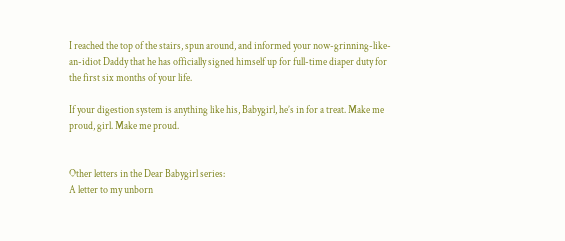I reached the top of the stairs, spun around, and informed your now-grinning-like-an-idiot Daddy that he has officially signed himself up for full-time diaper duty for the first six months of your life.

If your digestion system is anything like his, Babygirl, he’s in for a treat. Make me proud, girl. Make me proud.


Other letters in the Dear Babygirl series:
A letter to my unborn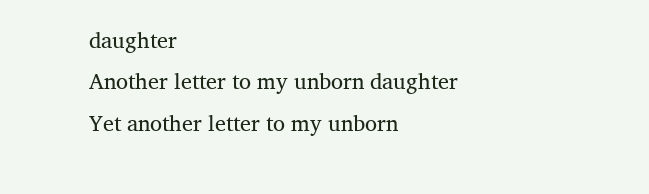daughter
Another letter to my unborn daughter
Yet another letter to my unborn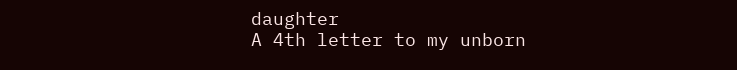daughter
A 4th letter to my unborn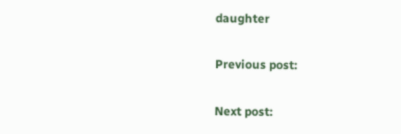daughter

Previous post:

Next post: